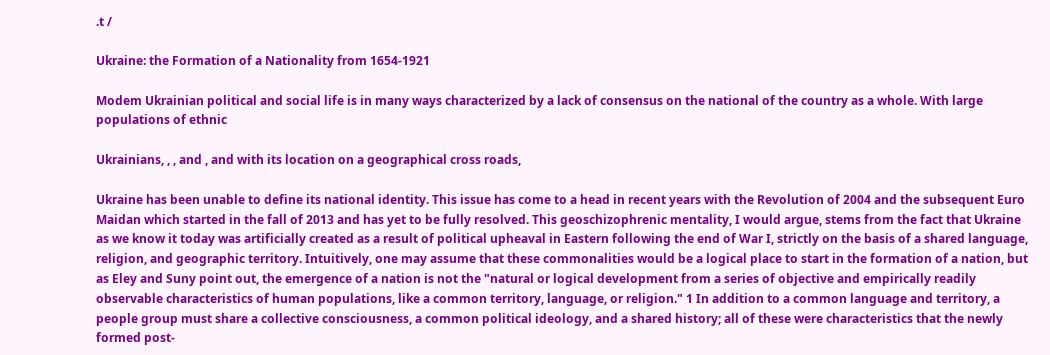.t /

Ukraine: the Formation of a Nationality from 1654-1921

Modem Ukrainian political and social life is in many ways characterized by a lack of consensus on the national of the country as a whole. With large populations of ethnic

Ukrainians, , , and , and with its location on a geographical cross roads,

Ukraine has been unable to define its national identity. This issue has come to a head in recent years with the Revolution of 2004 and the subsequent Euro Maidan which started in the fall of 2013 and has yet to be fully resolved. This geoschizophrenic mentality, I would argue, stems from the fact that Ukraine as we know it today was artificially created as a result of political upheaval in Eastern following the end of War I, strictly on the basis of a shared language, religion, and geographic territory. Intuitively, one may assume that these commonalities would be a logical place to start in the formation of a nation, but as Eley and Suny point out, the emergence of a nation is not the "natural or logical development from a series of objective and empirically readily observable characteristics of human populations, like a common territory, language, or religion." 1 In addition to a common language and territory, a people group must share a collective consciousness, a common political ideology, and a shared history; all of these were characteristics that the newly formed post-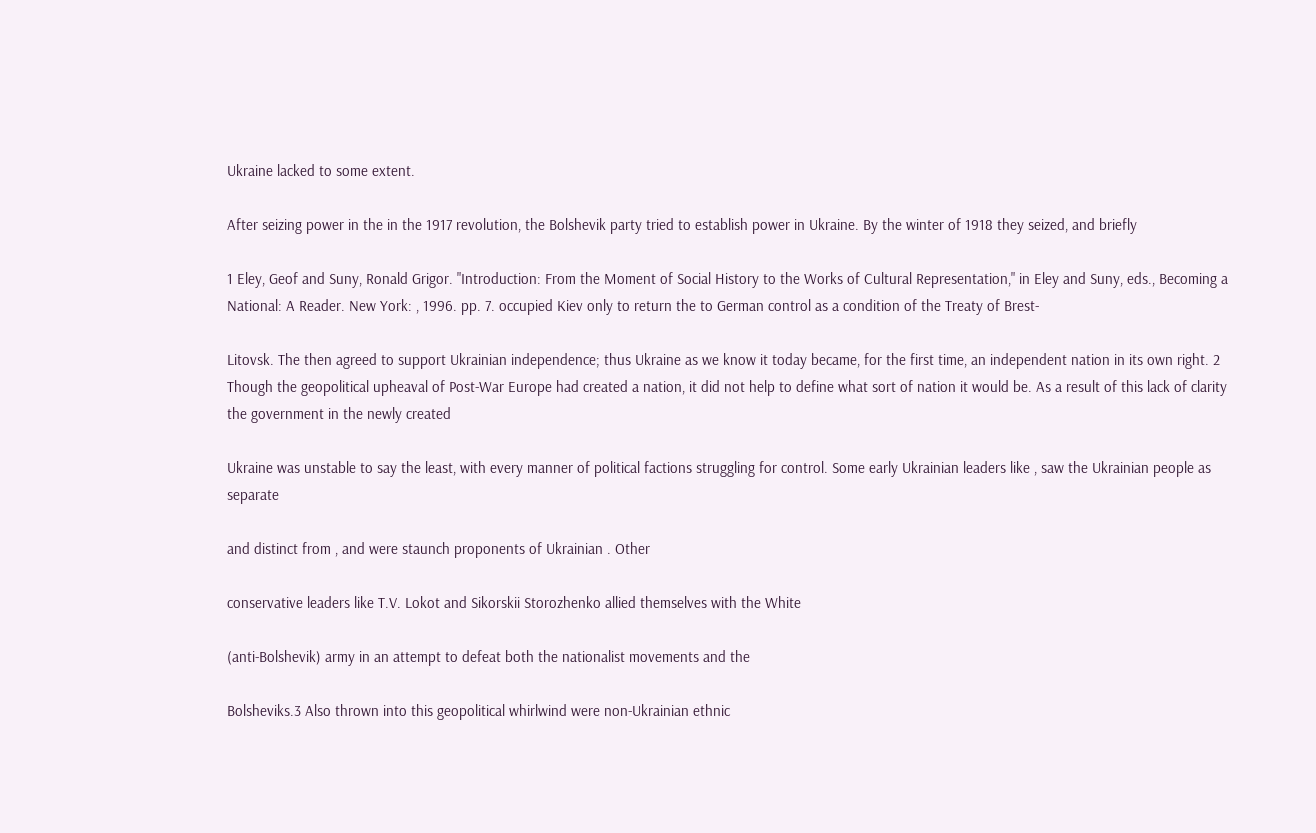Ukraine lacked to some extent.

After seizing power in the in the 1917 revolution, the Bolshevik party tried to establish power in Ukraine. By the winter of 1918 they seized, and briefly

1 Eley, Geof and Suny, Ronald Grigor. "Introduction: From the Moment of Social History to the Works of Cultural Representation," in Eley and Suny, eds., Becoming a National: A Reader. New York: , 1996. pp. 7. occupied Kiev only to return the to German control as a condition of the Treaty of Brest-

Litovsk. The then agreed to support Ukrainian independence; thus Ukraine as we know it today became, for the first time, an independent nation in its own right. 2 Though the geopolitical upheaval of Post-War Europe had created a nation, it did not help to define what sort of nation it would be. As a result of this lack of clarity the government in the newly created

Ukraine was unstable to say the least, with every manner of political factions struggling for control. Some early Ukrainian leaders like , saw the Ukrainian people as separate

and distinct from , and were staunch proponents of Ukrainian . Other

conservative leaders like T.V. Lokot and Sikorskii Storozhenko allied themselves with the White

(anti-Bolshevik) army in an attempt to defeat both the nationalist movements and the

Bolsheviks.3 Also thrown into this geopolitical whirlwind were non-Ukrainian ethnic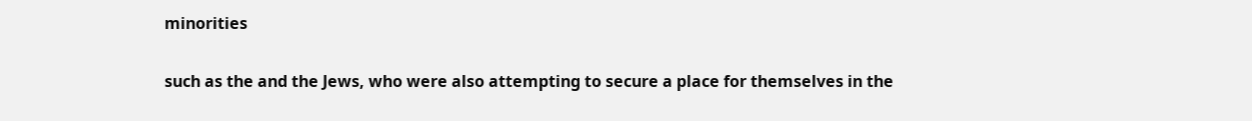minorities

such as the and the Jews, who were also attempting to secure a place for themselves in the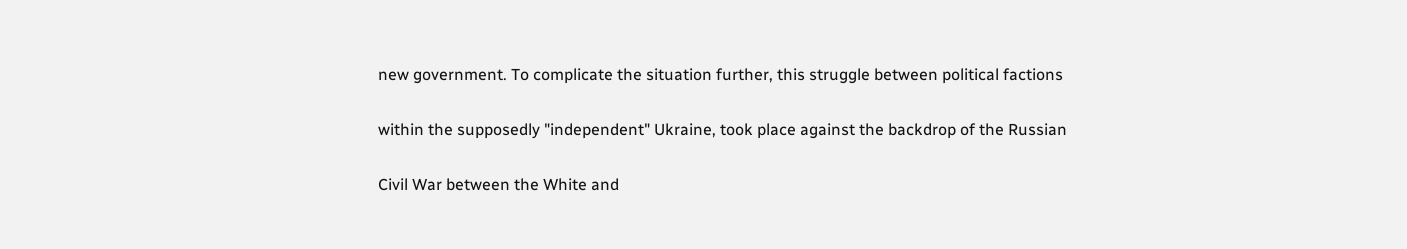new government. To complicate the situation further, this struggle between political factions

within the supposedly "independent" Ukraine, took place against the backdrop of the Russian

Civil War between the White and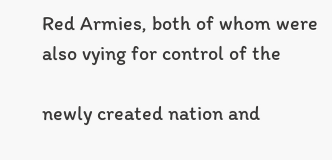Red Armies, both of whom were also vying for control of the

newly created nation and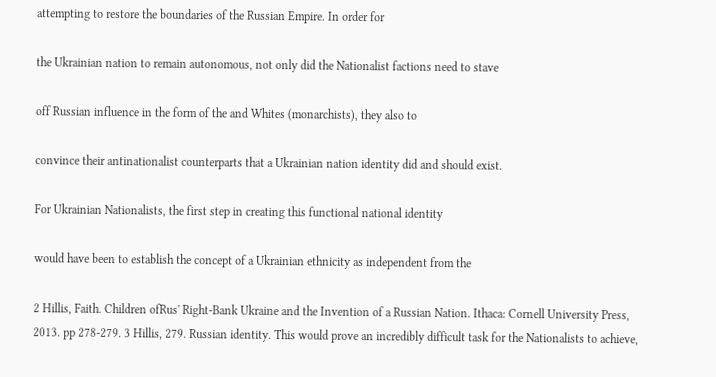attempting to restore the boundaries of the Russian Empire. In order for

the Ukrainian nation to remain autonomous, not only did the Nationalist factions need to stave

off Russian influence in the form of the and Whites (monarchists), they also to

convince their antinationalist counterparts that a Ukrainian nation identity did and should exist.

For Ukrainian Nationalists, the first step in creating this functional national identity

would have been to establish the concept of a Ukrainian ethnicity as independent from the

2 Hillis, Faith. Children ofRus' Right-Bank Ukraine and the Invention of a Russian Nation. Ithaca: Cornell University Press, 2013. pp 278-279. 3 Hillis, 279. Russian identity. This would prove an incredibly difficult task for the Nationalists to achieve,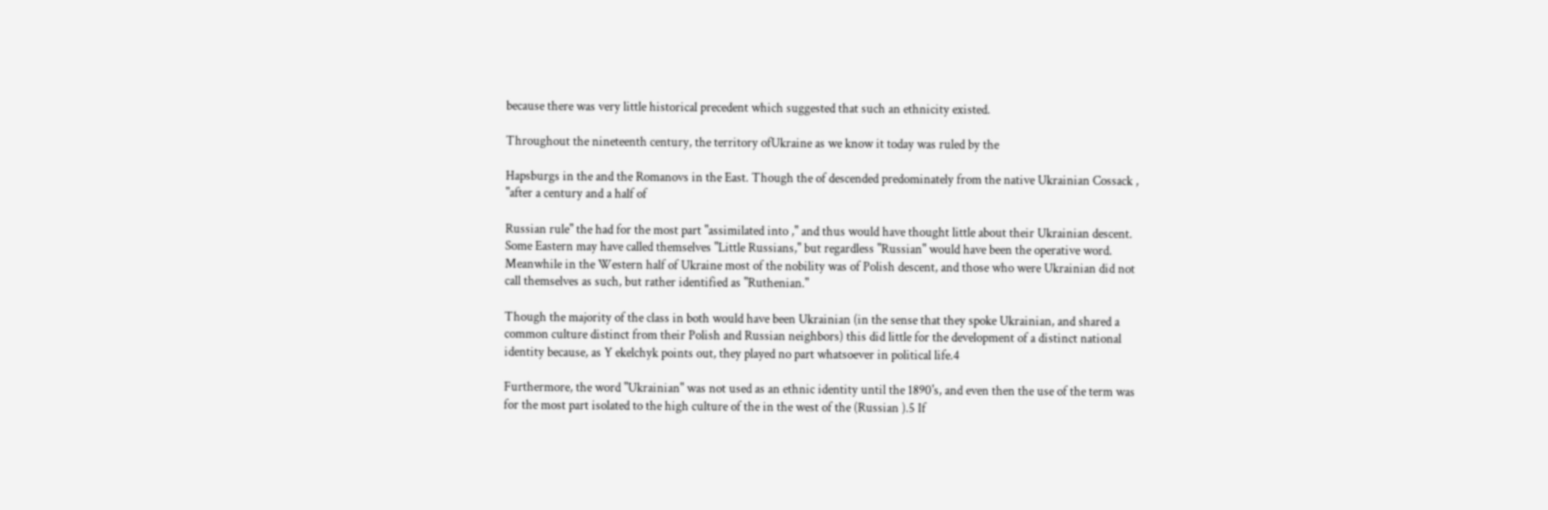because there was very little historical precedent which suggested that such an ethnicity existed.

Throughout the nineteenth century, the territory ofUkraine as we know it today was ruled by the

Hapsburgs in the and the Romanovs in the East. Though the of descended predominately from the native Ukrainian Cossack , "after a century and a half of

Russian rule" the had for the most part "assimilated into ,'' and thus would have thought little about their Ukrainian descent. Some Eastern may have called themselves "Little Russians,'' but regardless "Russian" would have been the operative word. Meanwhile in the Western half of Ukraine most of the nobility was of Polish descent, and those who were Ukrainian did not call themselves as such, but rather identified as "Ruthenian."

Though the majority of the class in both would have been Ukrainian (in the sense that they spoke Ukrainian, and shared a common culture distinct from their Polish and Russian neighbors) this did little for the development of a distinct national identity because, as Y ekelchyk points out, they played no part whatsoever in political life.4

Furthermore, the word "Ukrainian" was not used as an ethnic identity until the 1890's, and even then the use of the term was for the most part isolated to the high culture of the in the west of the (Russian ).5 If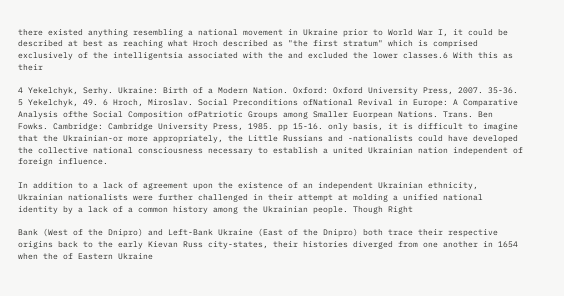there existed anything resembling a national movement in Ukraine prior to World War I, it could be described at best as reaching what Hroch described as "the first stratum" which is comprised exclusively of the intelligentsia associated with the and excluded the lower classes.6 With this as their

4 Yekelchyk, Serhy. Ukraine: Birth of a Modern Nation. Oxford: Oxford University Press, 2007. 35-36. 5 Yekelchyk, 49. 6 Hroch, Miroslav. Social Preconditions ofNational Revival in Europe: A Comparative Analysis ofthe Social Composition ofPatriotic Groups among Smaller Euorpean Nations. Trans. Ben Fowks. Cambridge: Cambridge University Press, 1985. pp 15-16. only basis, it is difficult to imagine that the Ukrainian-or more appropriately, the Little Russians and -nationalists could have developed the collective national consciousness necessary to establish a united Ukrainian nation independent of foreign influence.

In addition to a lack of agreement upon the existence of an independent Ukrainian ethnicity, Ukrainian nationalists were further challenged in their attempt at molding a unified national identity by a lack of a common history among the Ukrainian people. Though Right

Bank (West of the Dnipro) and Left-Bank Ukraine (East of the Dnipro) both trace their respective origins back to the early Kievan Russ city-states, their histories diverged from one another in 1654 when the of Eastern Ukraine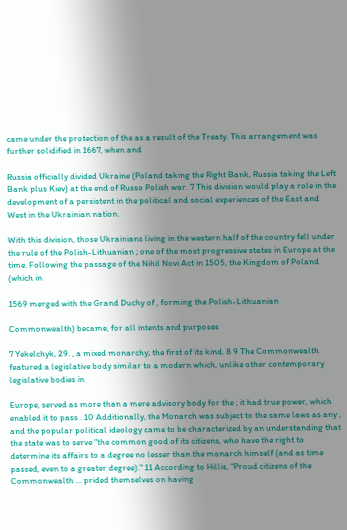came under the protection of the as a result of the Treaty. This arrangement was further solidified in 1667, when and

Russia officially divided Ukraine (Poland taking the Right Bank, Russia taking the Left Bank plus Kiev) at the end of Russo Polish war. 7 This division would play a role in the development of a persistent in the political and social experiences of the East and West in the Ukrainian nation.

With this division, those Ukrainians living in the western half of the country fell under the rule of the Polish-Lithuanian ; one of the most progressive states in Europe at the time. Following the passage of the Nihil Novi Act in 1505, the Kingdom of Poland (which in

1569 merged with the Grand Duchy of , forming the Polish-Lithuanian

Commonwealth) became, for all intents and purposes

7 Yekelchyk, 29. , a mixed monarchy; the first of its kind. 8 9 The Commonwealth featured a legislative body similar to a modern which, unlike other contemporary legislative bodies in

Europe, served as more than a mere advisory body for the ; it had true power, which enabled it to pass . 10 Additionally, the Monarch was subject to the same laws as any , and the popular political ideology came to be characterized by an understanding that the state was to serve "the common good of its citizens, who have the right to determine its affairs to a degree no lesser than the monarch himself (and as time passed, even to a greater degree)." 11 According to Hillis, "Proud citizens of the Commonwealth ... prided themselves on having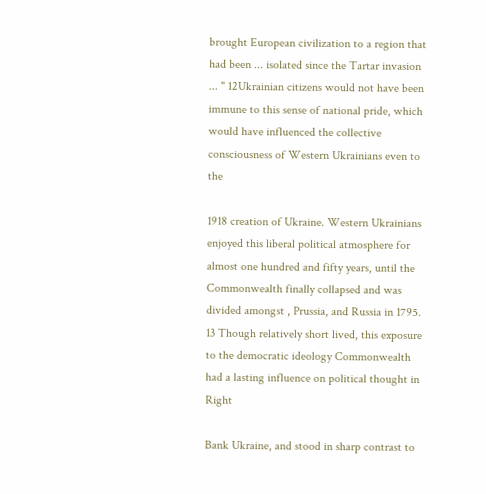brought European civilization to a region that had been ... isolated since the Tartar invasion ... " 12Ukrainian citizens would not have been immune to this sense of national pride, which would have influenced the collective consciousness of Western Ukrainians even to the

1918 creation of Ukraine. Western Ukrainians enjoyed this liberal political atmosphere for almost one hundred and fifty years, until the Commonwealth finally collapsed and was divided amongst , Prussia, and Russia in 1795. 13 Though relatively short lived, this exposure to the democratic ideology Commonwealth had a lasting influence on political thought in Right

Bank Ukraine, and stood in sharp contrast to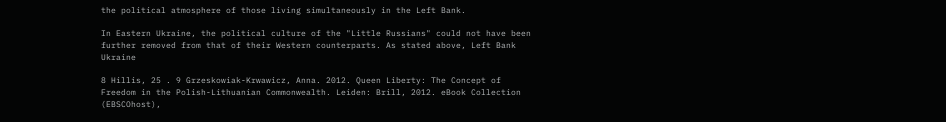the political atmosphere of those living simultaneously in the Left Bank.

In Eastern Ukraine, the political culture of the "Little Russians" could not have been further removed from that of their Western counterparts. As stated above, Left Bank Ukraine

8 Hillis, 25 . 9 Grzeskowiak-Krwawicz, Anna. 2012. Queen Liberty: The Concept of Freedom in the Polish-Lithuanian Commonwealth. Leiden: Brill, 2012. eBook Collection (EBSCOhost),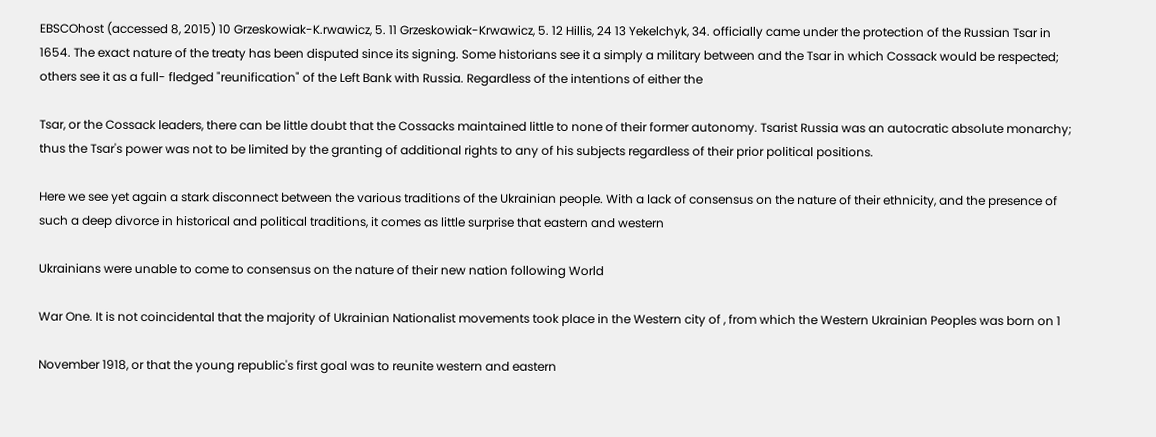EBSCOhost (accessed 8, 2015) 10 Grzeskowiak-K.rwawicz, 5. 11 Grzeskowiak-Krwawicz, 5. 12 Hillis, 24 13 Yekelchyk, 34. officially came under the protection of the Russian Tsar in 1654. The exact nature of the treaty has been disputed since its signing. Some historians see it a simply a military between and the Tsar in which Cossack would be respected; others see it as a full- fledged "reunification" of the Left Bank with Russia. Regardless of the intentions of either the

Tsar, or the Cossack leaders, there can be little doubt that the Cossacks maintained little to none of their former autonomy. Tsarist Russia was an autocratic absolute monarchy; thus the Tsar's power was not to be limited by the granting of additional rights to any of his subjects regardless of their prior political positions.

Here we see yet again a stark disconnect between the various traditions of the Ukrainian people. With a lack of consensus on the nature of their ethnicity, and the presence of such a deep divorce in historical and political traditions, it comes as little surprise that eastern and western

Ukrainians were unable to come to consensus on the nature of their new nation following World

War One. It is not coincidental that the majority of Ukrainian Nationalist movements took place in the Western city of , from which the Western Ukrainian Peoples was born on 1

November 1918, or that the young republic's first goal was to reunite western and eastern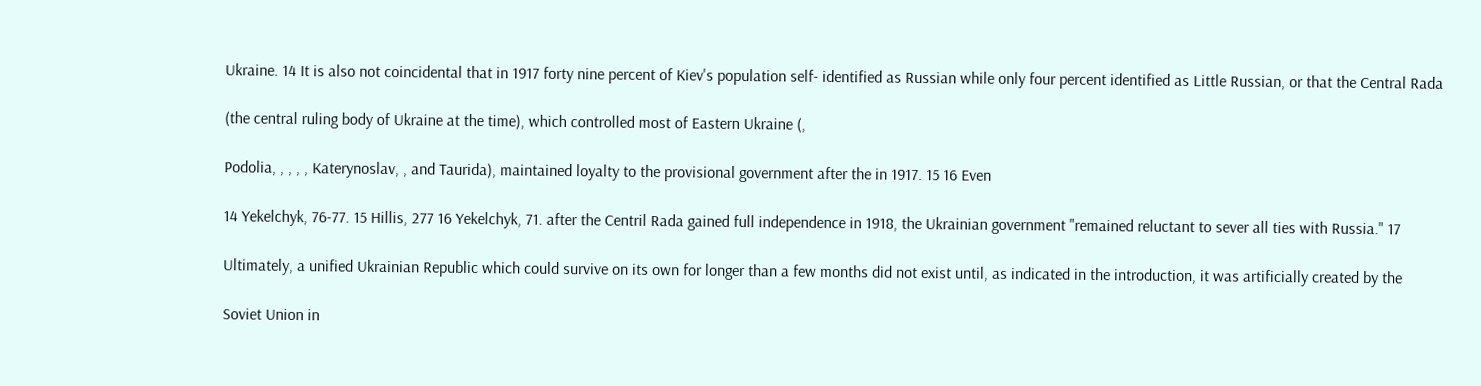Ukraine. 14 It is also not coincidental that in 1917 forty nine percent of Kiev's population self- identified as Russian while only four percent identified as Little Russian, or that the Central Rada

(the central ruling body of Ukraine at the time), which controlled most of Eastern Ukraine (,

Podolia, , , , , Katerynoslav, , and Taurida), maintained loyalty to the provisional government after the in 1917. 15 16 Even

14 Yekelchyk, 76-77. 15 Hillis, 277 16 Yekelchyk, 71. after the Centril Rada gained full independence in 1918, the Ukrainian government "remained reluctant to sever all ties with Russia." 17

Ultimately, a unified Ukrainian Republic which could survive on its own for longer than a few months did not exist until, as indicated in the introduction, it was artificially created by the

Soviet Union in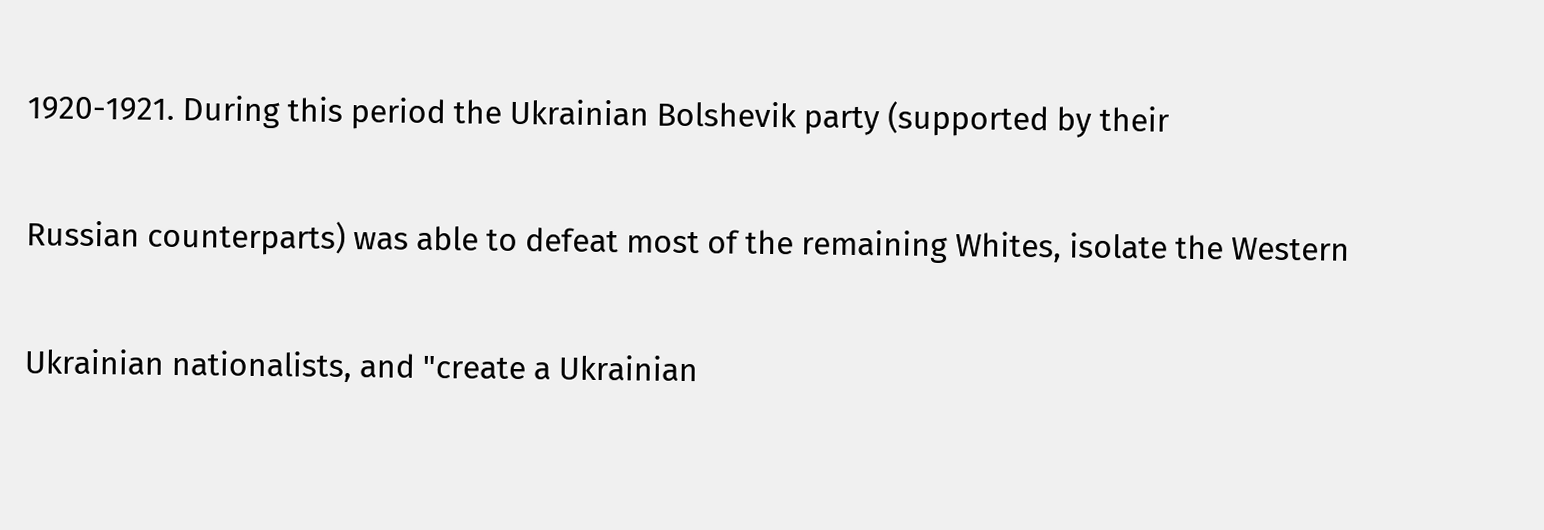1920-1921. During this period the Ukrainian Bolshevik party (supported by their

Russian counterparts) was able to defeat most of the remaining Whites, isolate the Western

Ukrainian nationalists, and "create a Ukrainian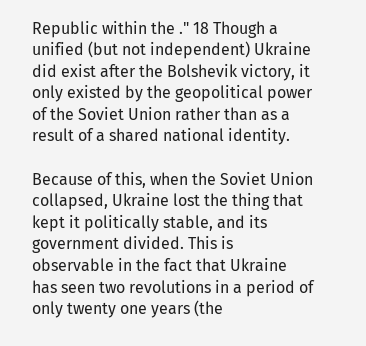Republic within the ." 18 Though a unified (but not independent) Ukraine did exist after the Bolshevik victory, it only existed by the geopolitical power of the Soviet Union rather than as a result of a shared national identity.

Because of this, when the Soviet Union collapsed, Ukraine lost the thing that kept it politically stable, and its government divided. This is observable in the fact that Ukraine has seen two revolutions in a period of only twenty one years (the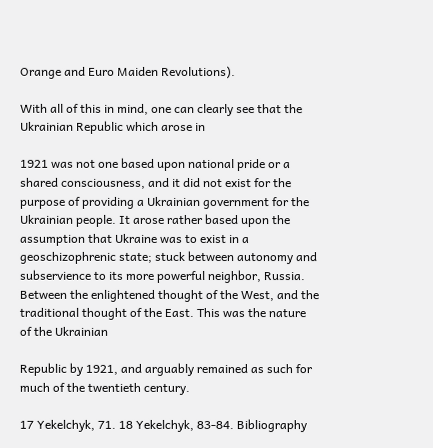Orange and Euro Maiden Revolutions).

With all of this in mind, one can clearly see that the Ukrainian Republic which arose in

1921 was not one based upon national pride or a shared consciousness, and it did not exist for the purpose of providing a Ukrainian government for the Ukrainian people. It arose rather based upon the assumption that Ukraine was to exist in a geoschizophrenic state; stuck between autonomy and subservience to its more powerful neighbor, Russia. Between the enlightened thought of the West, and the traditional thought of the East. This was the nature of the Ukrainian

Republic by 1921, and arguably remained as such for much of the twentieth century.

17 Yekelchyk, 71. 18 Yekelchyk, 83-84. Bibliography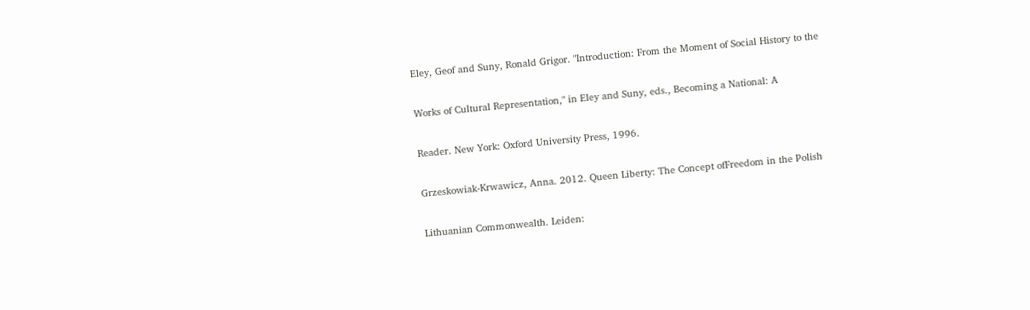Eley, Geof and Suny, Ronald Grigor. "Introduction: From the Moment of Social History to the

Works of Cultural Representation," in Eley and Suny, eds., Becoming a National: A

Reader. New York: Oxford University Press, 1996.

Grzeskowiak-Krwawicz, Anna. 2012. Queen Liberty: The Concept ofFreedom in the Polish

Lithuanian Commonwealth. Leiden: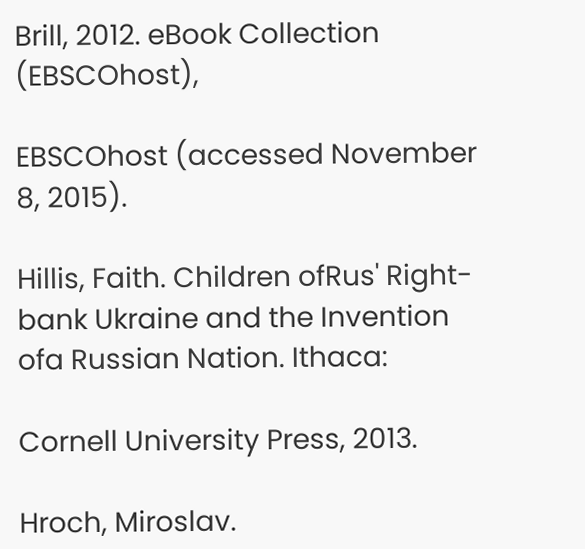Brill, 2012. eBook Collection (EBSCOhost),

EBSCOhost (accessed November 8, 2015).

Hillis, Faith. Children ofRus' Right-bank Ukraine and the Invention ofa Russian Nation. Ithaca:

Cornell University Press, 2013.

Hroch, Miroslav.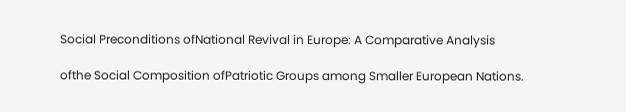Social Preconditions ofNational Revival in Europe: A Comparative Analysis

ofthe Social Composition ofPatriotic Groups among Smaller European Nations.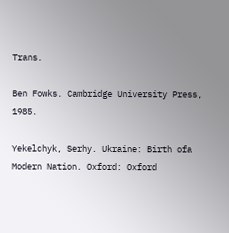Trans.

Ben Fowks. Cambridge University Press, 1985.

Yekelchyk, Serhy. Ukraine: Birth ofa Modern Nation. Oxford: Oxford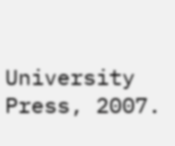University Press, 2007.